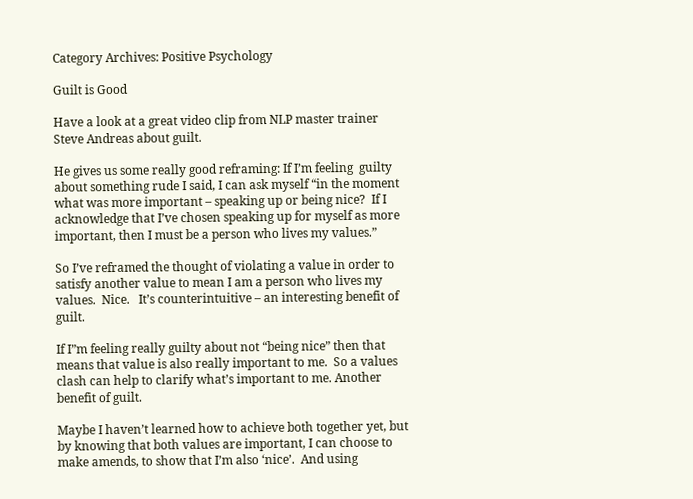Category Archives: Positive Psychology

Guilt is Good

Have a look at a great video clip from NLP master trainer Steve Andreas about guilt.

He gives us some really good reframing: If I’m feeling  guilty about something rude I said, I can ask myself “in the moment what was more important – speaking up or being nice?  If I acknowledge that I’ve chosen speaking up for myself as more important, then I must be a person who lives my values.”

So I’ve reframed the thought of violating a value in order to satisfy another value to mean I am a person who lives my values.  Nice.   It’s counterintuitive – an interesting benefit of guilt.

If I”m feeling really guilty about not “being nice” then that means that value is also really important to me.  So a values clash can help to clarify what’s important to me. Another benefit of guilt.

Maybe I haven’t learned how to achieve both together yet, but by knowing that both values are important, I can choose to make amends, to show that I’m also ‘nice’.  And using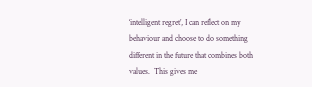‘intelligent regret’, I can reflect on my behaviour and choose to do something different in the future that combines both values.  This gives me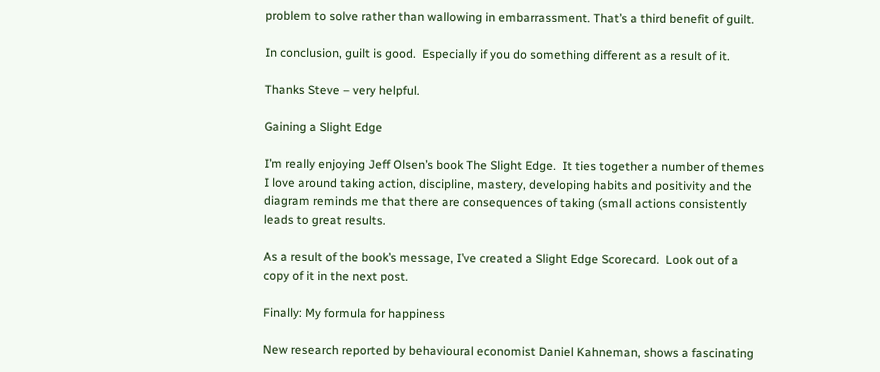problem to solve rather than wallowing in embarrassment. That’s a third benefit of guilt.

In conclusion, guilt is good.  Especially if you do something different as a result of it.

Thanks Steve – very helpful.

Gaining a Slight Edge

I’m really enjoying Jeff Olsen’s book The Slight Edge.  It ties together a number of themes I love around taking action, discipline, mastery, developing habits and positivity and the diagram reminds me that there are consequences of taking (small actions consistently leads to great results.

As a result of the book’s message, I’ve created a Slight Edge Scorecard.  Look out of a copy of it in the next post.

Finally: My formula for happiness

New research reported by behavioural economist Daniel Kahneman, shows a fascinating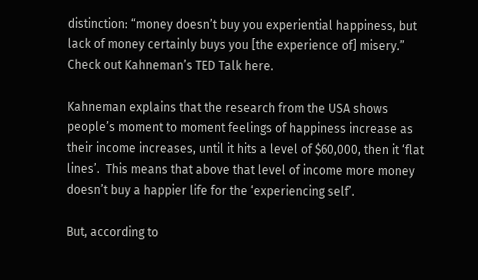distinction: “money doesn’t buy you experiential happiness, but lack of money certainly buys you [the experience of] misery.”  Check out Kahneman’s TED Talk here.

Kahneman explains that the research from the USA shows people’s moment to moment feelings of happiness increase as their income increases, until it hits a level of $60,000, then it ‘flat lines’.  This means that above that level of income more money doesn’t buy a happier life for the ‘experiencing self’.

But, according to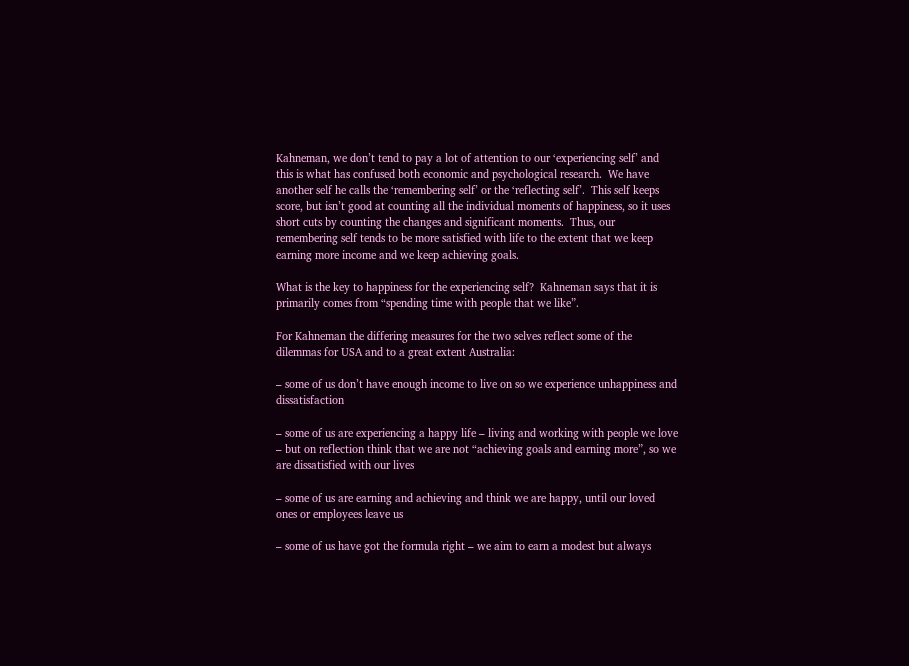Kahneman, we don’t tend to pay a lot of attention to our ‘experiencing self’ and this is what has confused both economic and psychological research.  We have another self he calls the ‘remembering self’ or the ‘reflecting self’.  This self keeps score, but isn’t good at counting all the individual moments of happiness, so it uses short cuts by counting the changes and significant moments.  Thus, our remembering self tends to be more satisfied with life to the extent that we keep earning more income and we keep achieving goals.

What is the key to happiness for the experiencing self?  Kahneman says that it is primarily comes from “spending time with people that we like”.

For Kahneman the differing measures for the two selves reflect some of the dilemmas for USA and to a great extent Australia:

– some of us don’t have enough income to live on so we experience unhappiness and dissatisfaction

– some of us are experiencing a happy life – living and working with people we love – but on reflection think that we are not “achieving goals and earning more”, so we are dissatisfied with our lives

– some of us are earning and achieving and think we are happy, until our loved ones or employees leave us

– some of us have got the formula right – we aim to earn a modest but always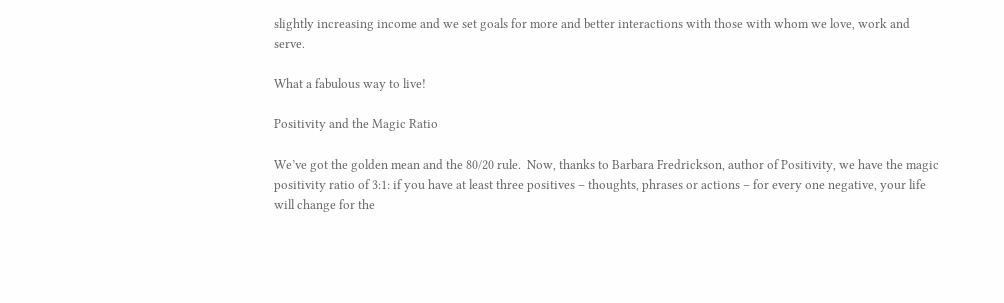slightly increasing income and we set goals for more and better interactions with those with whom we love, work and serve.

What a fabulous way to live!

Positivity and the Magic Ratio

We’ve got the golden mean and the 80/20 rule.  Now, thanks to Barbara Fredrickson, author of Positivity, we have the magic positivity ratio of 3:1: if you have at least three positives – thoughts, phrases or actions – for every one negative, your life will change for the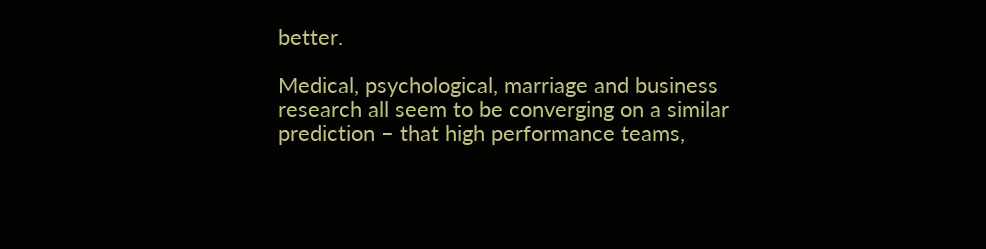better.

Medical, psychological, marriage and business research all seem to be converging on a similar prediction – that high performance teams,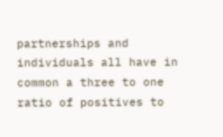partnerships and individuals all have in common a three to one ratio of positives to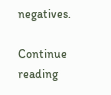negatives.

Continue reading